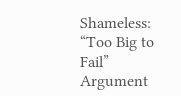Shameless: “Too Big to Fail” Argument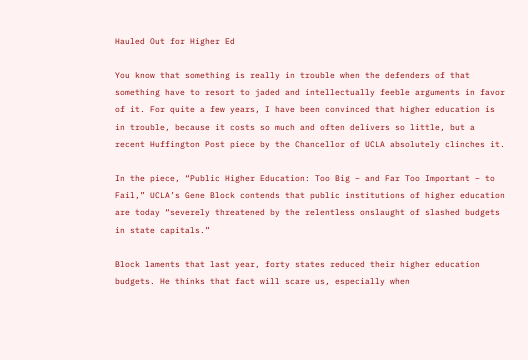Hauled Out for Higher Ed

You know that something is really in trouble when the defenders of that something have to resort to jaded and intellectually feeble arguments in favor of it. For quite a few years, I have been convinced that higher education is in trouble, because it costs so much and often delivers so little, but a recent Huffington Post piece by the Chancellor of UCLA absolutely clinches it.

In the piece, “Public Higher Education: Too Big – and Far Too Important – to Fail,” UCLA’s Gene Block contends that public institutions of higher education are today “severely threatened by the relentless onslaught of slashed budgets in state capitals.”

Block laments that last year, forty states reduced their higher education budgets. He thinks that fact will scare us, especially when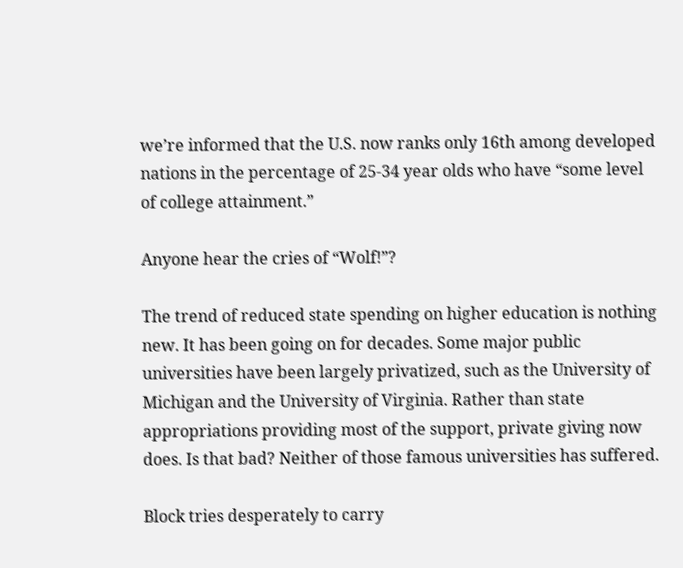we’re informed that the U.S. now ranks only 16th among developed nations in the percentage of 25-34 year olds who have “some level of college attainment.”

Anyone hear the cries of “Wolf!”?

The trend of reduced state spending on higher education is nothing new. It has been going on for decades. Some major public universities have been largely privatized, such as the University of Michigan and the University of Virginia. Rather than state appropriations providing most of the support, private giving now does. Is that bad? Neither of those famous universities has suffered.

Block tries desperately to carry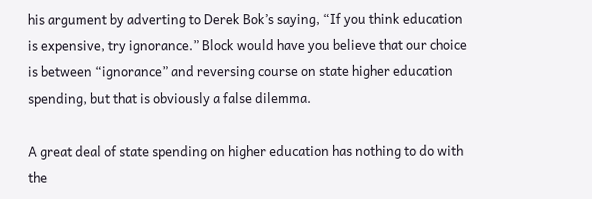his argument by adverting to Derek Bok’s saying, “If you think education is expensive, try ignorance.” Block would have you believe that our choice is between “ignorance” and reversing course on state higher education spending, but that is obviously a false dilemma.

A great deal of state spending on higher education has nothing to do with the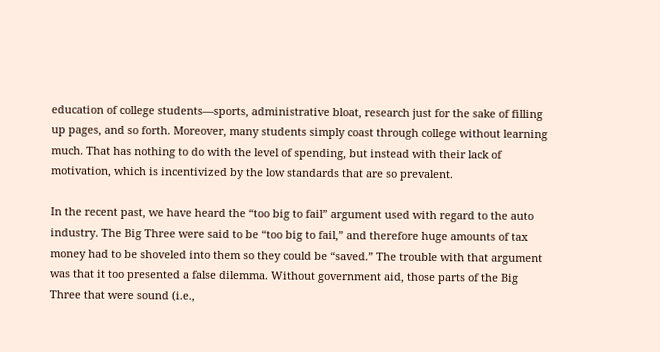education of college students—sports, administrative bloat, research just for the sake of filling up pages, and so forth. Moreover, many students simply coast through college without learning much. That has nothing to do with the level of spending, but instead with their lack of motivation, which is incentivized by the low standards that are so prevalent.

In the recent past, we have heard the “too big to fail” argument used with regard to the auto industry. The Big Three were said to be “too big to fail,” and therefore huge amounts of tax money had to be shoveled into them so they could be “saved.” The trouble with that argument was that it too presented a false dilemma. Without government aid, those parts of the Big Three that were sound (i.e.,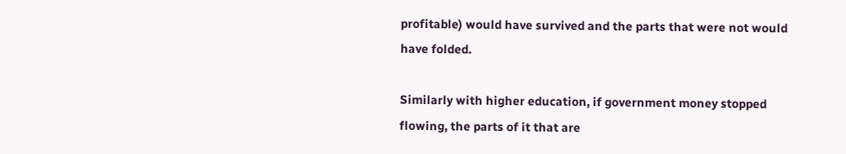profitable) would have survived and the parts that were not would have folded.

Similarly with higher education, if government money stopped flowing, the parts of it that are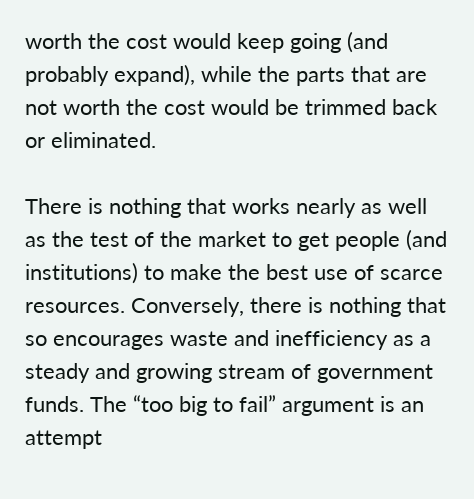worth the cost would keep going (and probably expand), while the parts that are not worth the cost would be trimmed back or eliminated.

There is nothing that works nearly as well as the test of the market to get people (and institutions) to make the best use of scarce resources. Conversely, there is nothing that so encourages waste and inefficiency as a steady and growing stream of government funds. The “too big to fail” argument is an attempt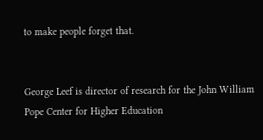to make people forget that.


George Leef is director of research for the John William Pope Center for Higher Education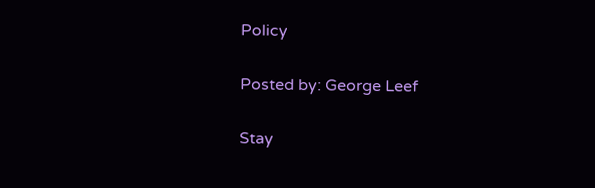Policy

Posted by: George Leef

Stay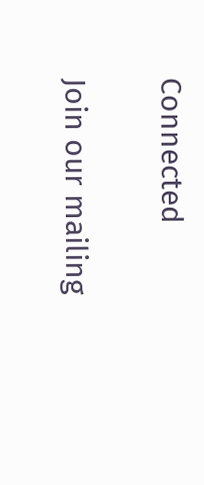Connected

Join our mailing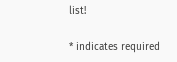list!

* indicates required